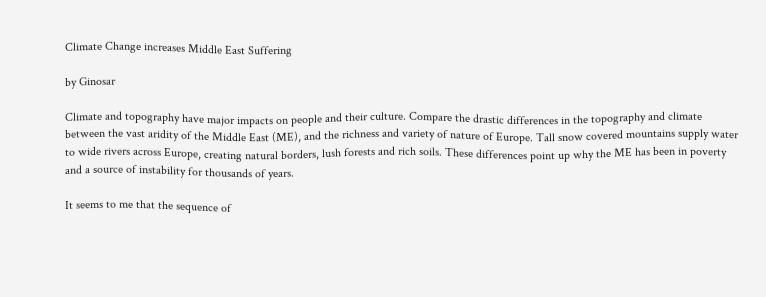Climate Change increases Middle East Suffering

by Ginosar

Climate and topography have major impacts on people and their culture. Compare the drastic differences in the topography and climate between the vast aridity of the Middle East (ME), and the richness and variety of nature of Europe. Tall snow covered mountains supply water to wide rivers across Europe, creating natural borders, lush forests and rich soils. These differences point up why the ME has been in poverty and a source of instability for thousands of years.

It seems to me that the sequence of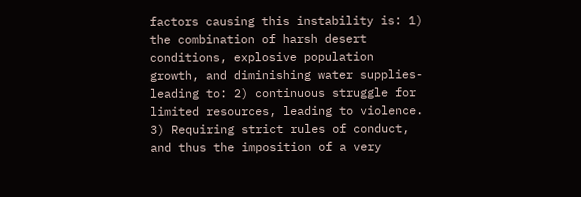factors causing this instability is: 1) the combination of harsh desert conditions, explosive population growth, and diminishing water supplies- leading to: 2) continuous struggle for limited resources, leading to violence. 3) Requiring strict rules of conduct, and thus the imposition of a very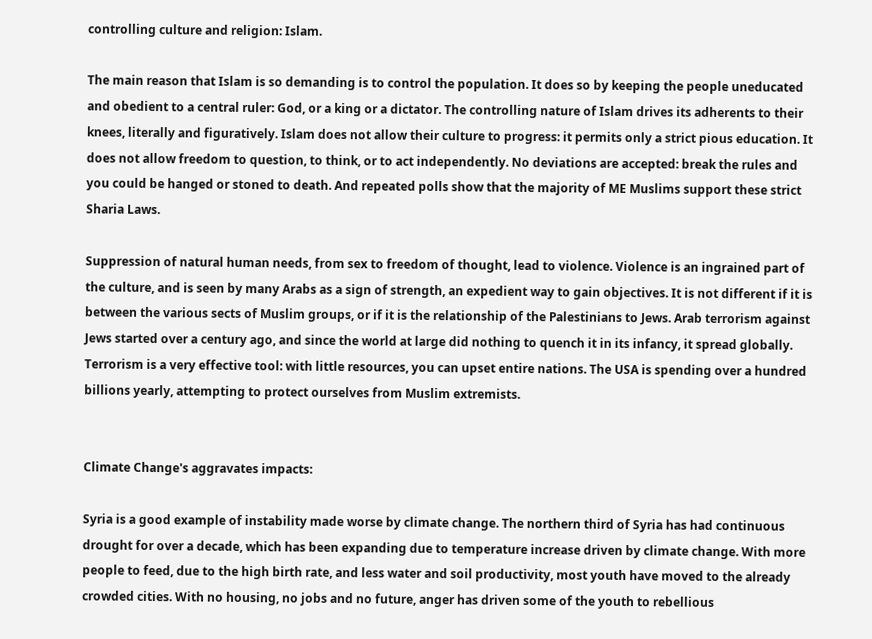controlling culture and religion: Islam.

The main reason that Islam is so demanding is to control the population. It does so by keeping the people uneducated and obedient to a central ruler: God, or a king or a dictator. The controlling nature of Islam drives its adherents to their knees, literally and figuratively. Islam does not allow their culture to progress: it permits only a strict pious education. It does not allow freedom to question, to think, or to act independently. No deviations are accepted: break the rules and you could be hanged or stoned to death. And repeated polls show that the majority of ME Muslims support these strict Sharia Laws.

Suppression of natural human needs, from sex to freedom of thought, lead to violence. Violence is an ingrained part of the culture, and is seen by many Arabs as a sign of strength, an expedient way to gain objectives. It is not different if it is between the various sects of Muslim groups, or if it is the relationship of the Palestinians to Jews. Arab terrorism against Jews started over a century ago, and since the world at large did nothing to quench it in its infancy, it spread globally. Terrorism is a very effective tool: with little resources, you can upset entire nations. The USA is spending over a hundred billions yearly, attempting to protect ourselves from Muslim extremists.


Climate Change's aggravates impacts:

Syria is a good example of instability made worse by climate change. The northern third of Syria has had continuous drought for over a decade, which has been expanding due to temperature increase driven by climate change. With more people to feed, due to the high birth rate, and less water and soil productivity, most youth have moved to the already crowded cities. With no housing, no jobs and no future, anger has driven some of the youth to rebellious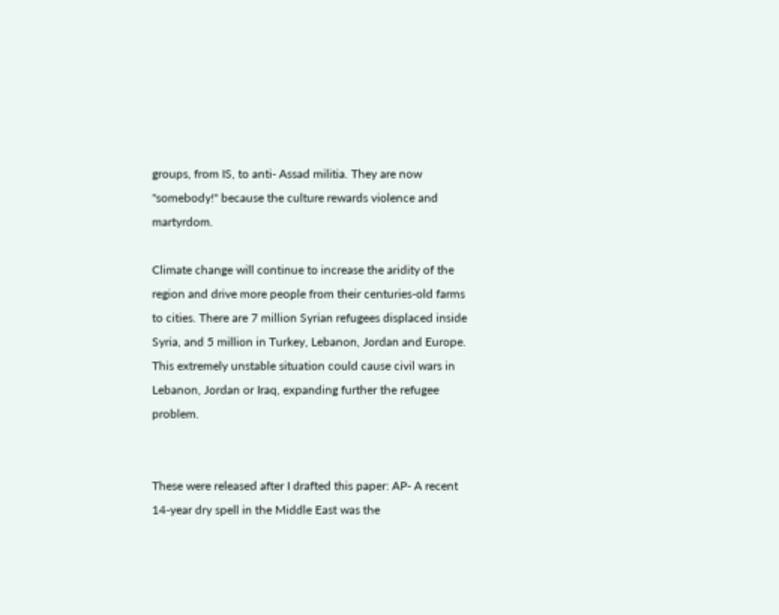groups, from IS, to anti- Assad militia. They are now "somebody!" because the culture rewards violence and martyrdom.

Climate change will continue to increase the aridity of the region and drive more people from their centuries-old farms to cities. There are 7 million Syrian refugees displaced inside Syria, and 5 million in Turkey, Lebanon, Jordan and Europe. This extremely unstable situation could cause civil wars in Lebanon, Jordan or Iraq, expanding further the refugee problem.


These were released after I drafted this paper: AP- A recent 14-year dry spell in the Middle East was the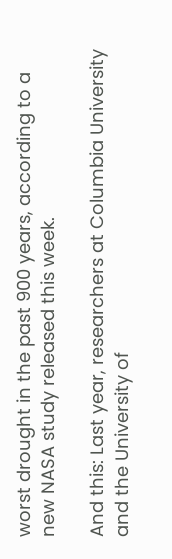worst drought in the past 900 years, according to a new NASA study released this week.

And this: Last year, researchers at Columbia University and the University of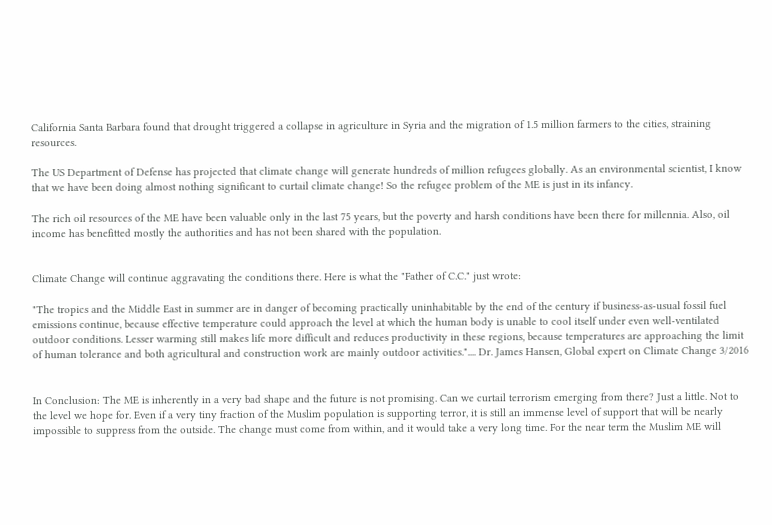California Santa Barbara found that drought triggered a collapse in agriculture in Syria and the migration of 1.5 million farmers to the cities, straining resources.

The US Department of Defense has projected that climate change will generate hundreds of million refugees globally. As an environmental scientist, I know that we have been doing almost nothing significant to curtail climate change! So the refugee problem of the ME is just in its infancy.

The rich oil resources of the ME have been valuable only in the last 75 years, but the poverty and harsh conditions have been there for millennia. Also, oil income has benefitted mostly the authorities and has not been shared with the population.


Climate Change will continue aggravating the conditions there. Here is what the "Father of C.C." just wrote:

"The tropics and the Middle East in summer are in danger of becoming practically uninhabitable by the end of the century if business-as-usual fossil fuel emissions continue, because effective temperature could approach the level at which the human body is unable to cool itself under even well-ventilated outdoor conditions. Lesser warming still makes life more difficult and reduces productivity in these regions, because temperatures are approaching the limit of human tolerance and both agricultural and construction work are mainly outdoor activities.".... Dr. James Hansen, Global expert on Climate Change 3/2016


In Conclusion: The ME is inherently in a very bad shape and the future is not promising. Can we curtail terrorism emerging from there? Just a little. Not to the level we hope for. Even if a very tiny fraction of the Muslim population is supporting terror, it is still an immense level of support that will be nearly impossible to suppress from the outside. The change must come from within, and it would take a very long time. For the near term the Muslim ME will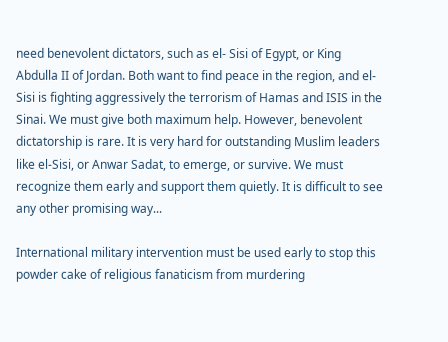need benevolent dictators, such as el- Sisi of Egypt, or King Abdulla II of Jordan. Both want to find peace in the region, and el-Sisi is fighting aggressively the terrorism of Hamas and ISIS in the Sinai. We must give both maximum help. However, benevolent dictatorship is rare. It is very hard for outstanding Muslim leaders like el-Sisi, or Anwar Sadat, to emerge, or survive. We must recognize them early and support them quietly. It is difficult to see any other promising way...

International military intervention must be used early to stop this powder cake of religious fanaticism from murdering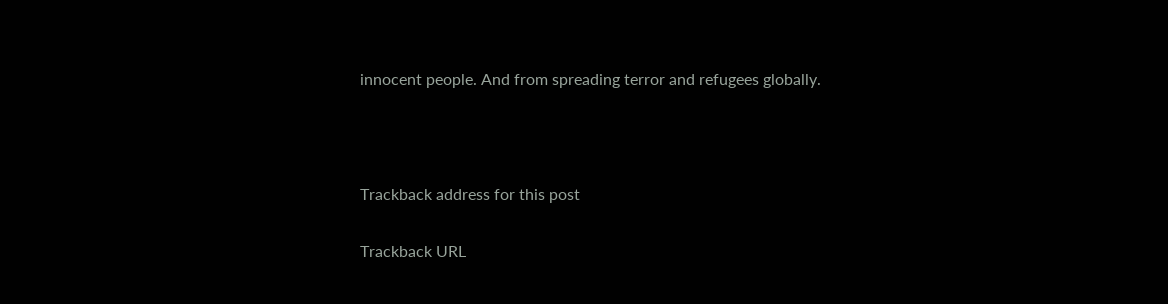innocent people. And from spreading terror and refugees globally.



Trackback address for this post

Trackback URL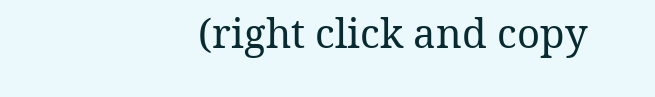(right click and copy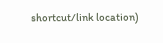shortcut/link location)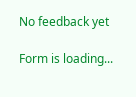No feedback yet

Form is loading...